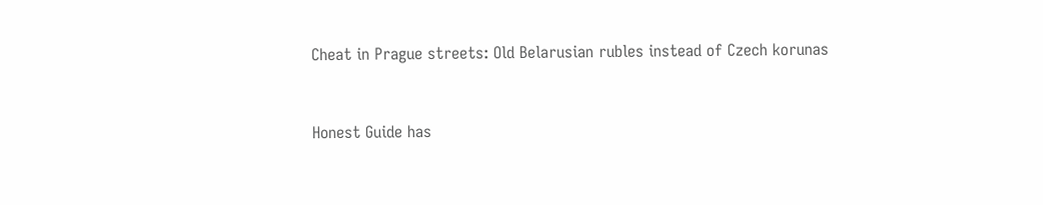Cheat in Prague streets: Old Belarusian rubles instead of Czech korunas


Honest Guide has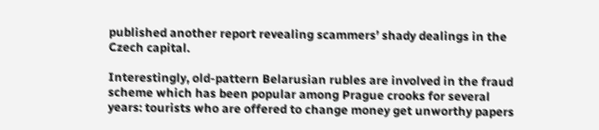published another report revealing scammers’ shady dealings in the Czech capital.

Interestingly, old-pattern Belarusian rubles are involved in the fraud scheme which has been popular among Prague crooks for several years: tourists who are offered to change money get unworthy papers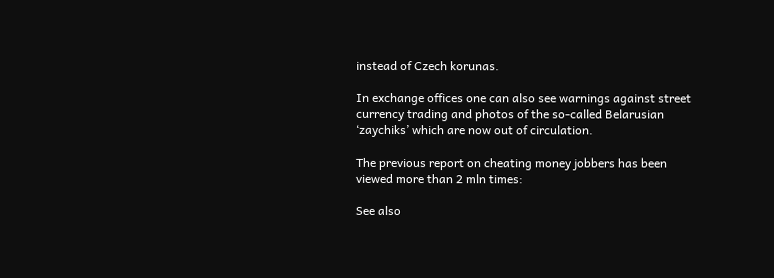instead of Czech korunas.

In exchange offices one can also see warnings against street currency trading and photos of the so-called Belarusian ‘zaychiks’ which are now out of circulation.

The previous report on cheating money jobbers has been viewed more than 2 mln times:

See also